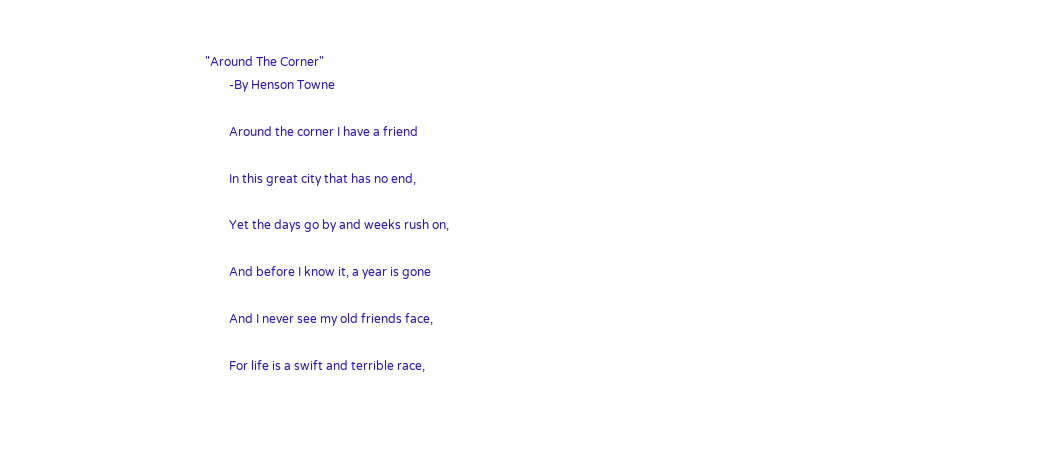"Around The Corner"
        -By Henson Towne

        Around the corner I have a friend

        In this great city that has no end,

        Yet the days go by and weeks rush on,

        And before I know it, a year is gone

        And I never see my old friends face,

        For life is a swift and terrible race,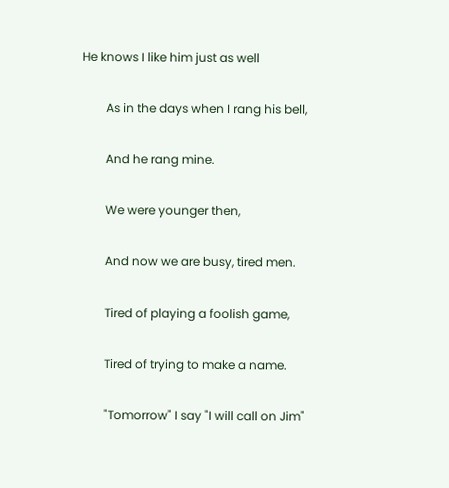He knows I like him just as well

        As in the days when I rang his bell,

        And he rang mine.

        We were younger then,

        And now we are busy, tired men.

        Tired of playing a foolish game,

        Tired of trying to make a name.

        "Tomorrow" I say "I will call on Jim"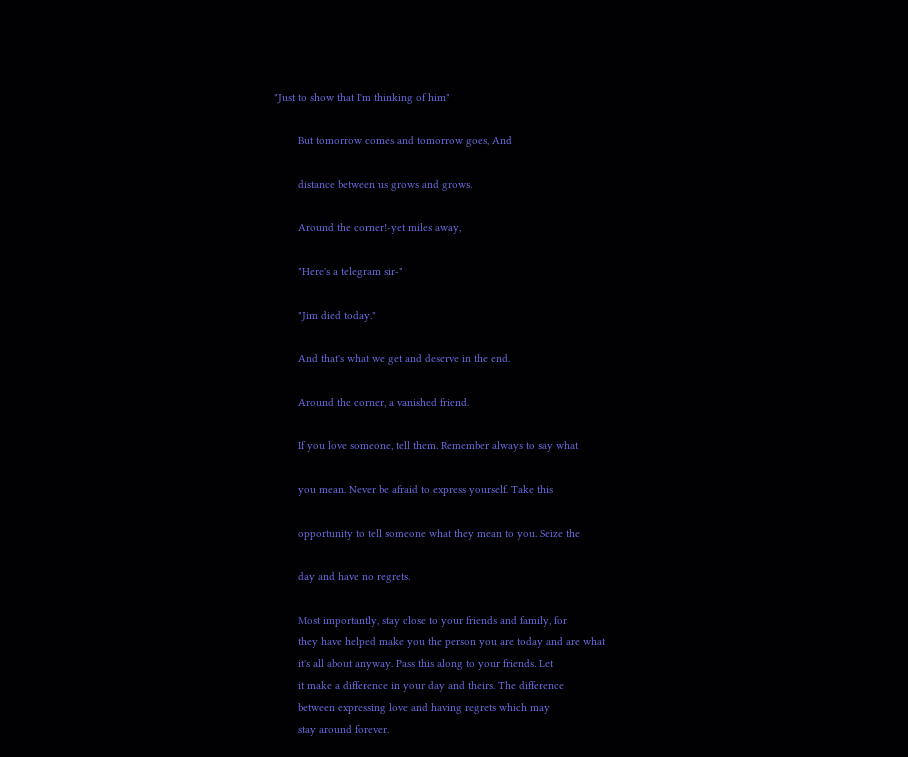"Just to show that I'm thinking of him"

        But tomorrow comes and tomorrow goes, And

        distance between us grows and grows.

        Around the corner!-yet miles away,

        "Here's a telegram sir-"

        "Jim died today."

        And that's what we get and deserve in the end.

        Around the corner, a vanished friend.

        If you love someone, tell them. Remember always to say what

        you mean. Never be afraid to express yourself. Take this

        opportunity to tell someone what they mean to you. Seize the

        day and have no regrets.

        Most importantly, stay close to your friends and family, for
        they have helped make you the person you are today and are what
        it's all about anyway. Pass this along to your friends. Let
        it make a difference in your day and theirs. The difference
        between expressing love and having regrets which may
        stay around forever.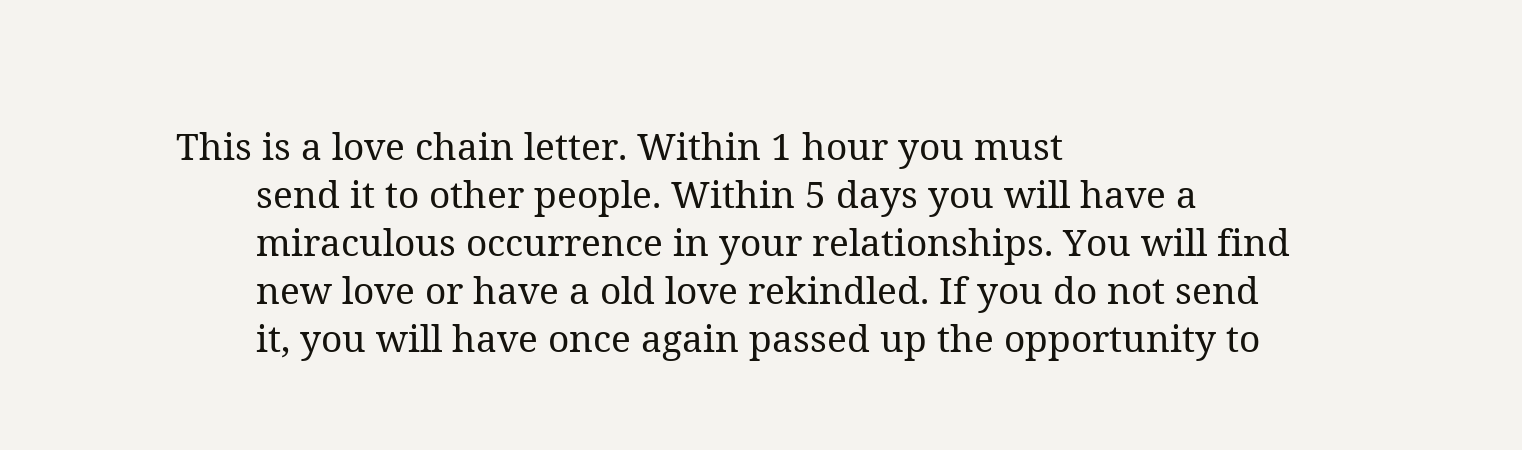This is a love chain letter. Within 1 hour you must
        send it to other people. Within 5 days you will have a
        miraculous occurrence in your relationships. You will find
        new love or have a old love rekindled. If you do not send
        it, you will have once again passed up the opportunity to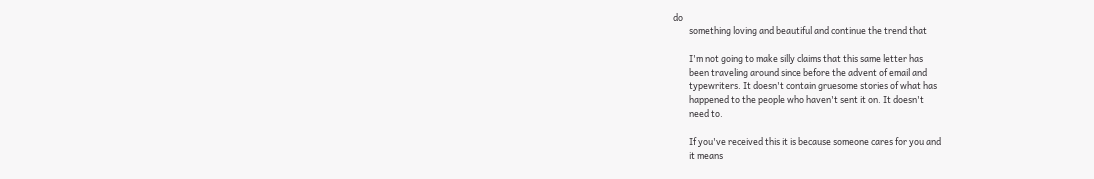do
        something loving and beautiful and continue the trend that

        I'm not going to make silly claims that this same letter has
        been traveling around since before the advent of email and
        typewriters. It doesn't contain gruesome stories of what has
        happened to the people who haven't sent it on. It doesn't
        need to.

        If you've received this it is because someone cares for you and
        it means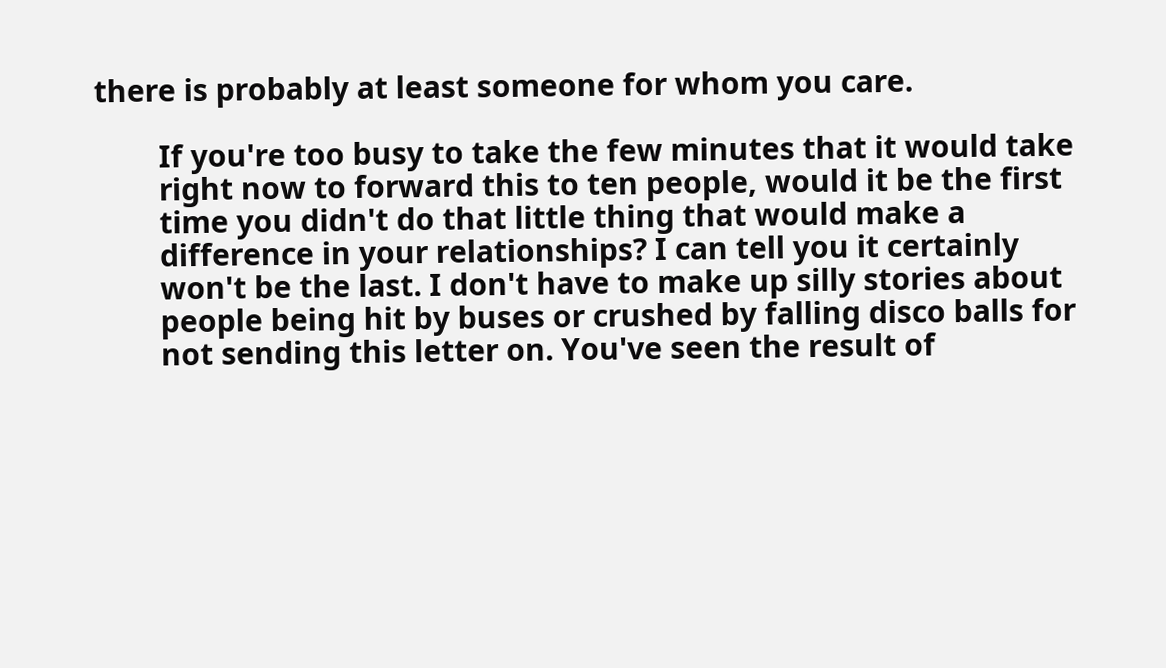there is probably at least someone for whom you care.

        If you're too busy to take the few minutes that it would take
        right now to forward this to ten people, would it be the first
        time you didn't do that little thing that would make a
        difference in your relationships? I can tell you it certainly
        won't be the last. I don't have to make up silly stories about
        people being hit by buses or crushed by falling disco balls for
        not sending this letter on. You've seen the result of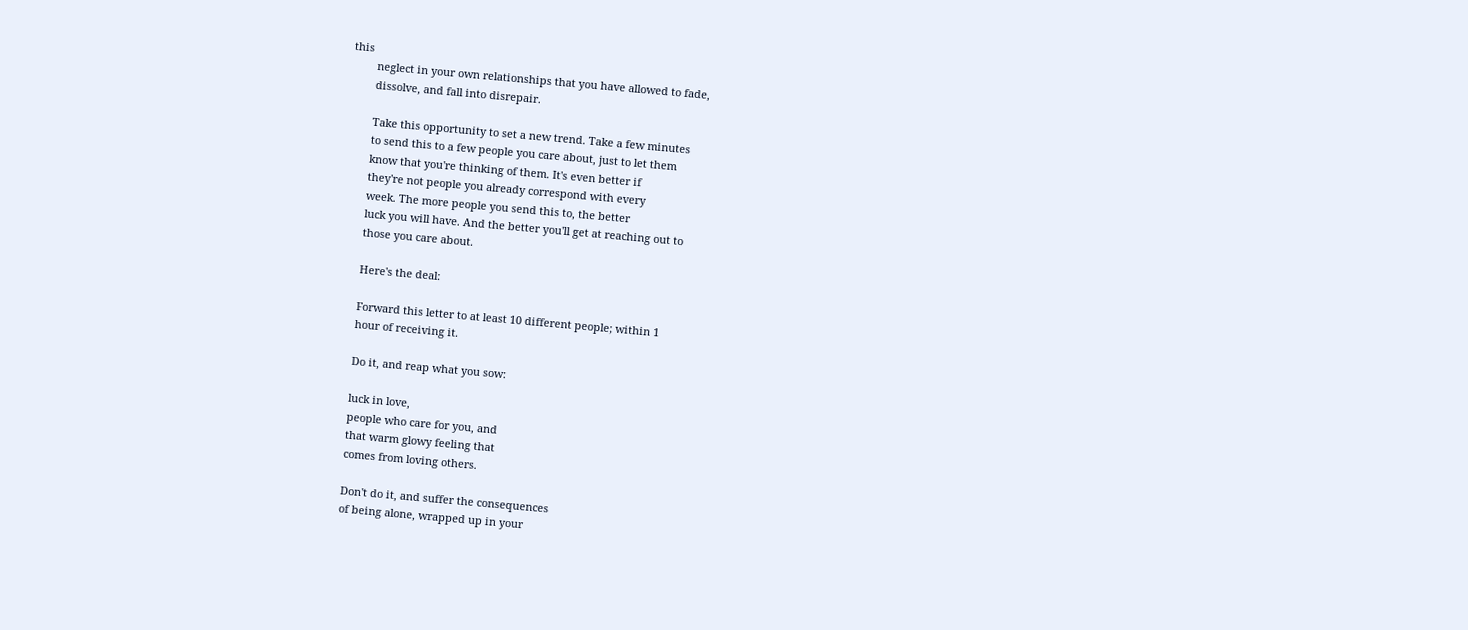this
        neglect in your own relationships that you have allowed to fade,
        dissolve, and fall into disrepair.

        Take this opportunity to set a new trend. Take a few minutes
        to send this to a few people you care about, just to let them
        know that you're thinking of them. It's even better if
        they're not people you already correspond with every
        week. The more people you send this to, the better
        luck you will have. And the better you'll get at reaching out to
        those you care about.

        Here's the deal:

        Forward this letter to at least 10 different people; within 1
        hour of receiving it.

        Do it, and reap what you sow:

        luck in love,
        people who care for you, and
        that warm glowy feeling that
        comes from loving others.

        Don't do it, and suffer the consequences
        of being alone, wrapped up in your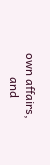own affairs,
        and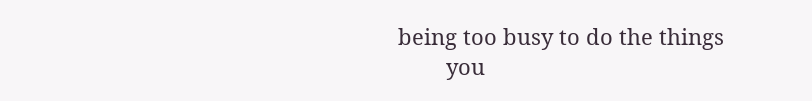being too busy to do the things
        you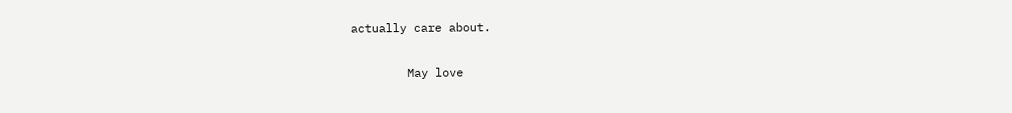actually care about.

        May love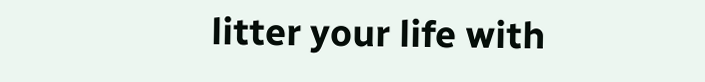litter your life with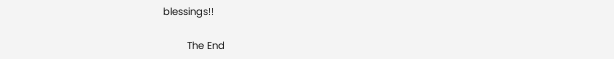blessings!!

        The End